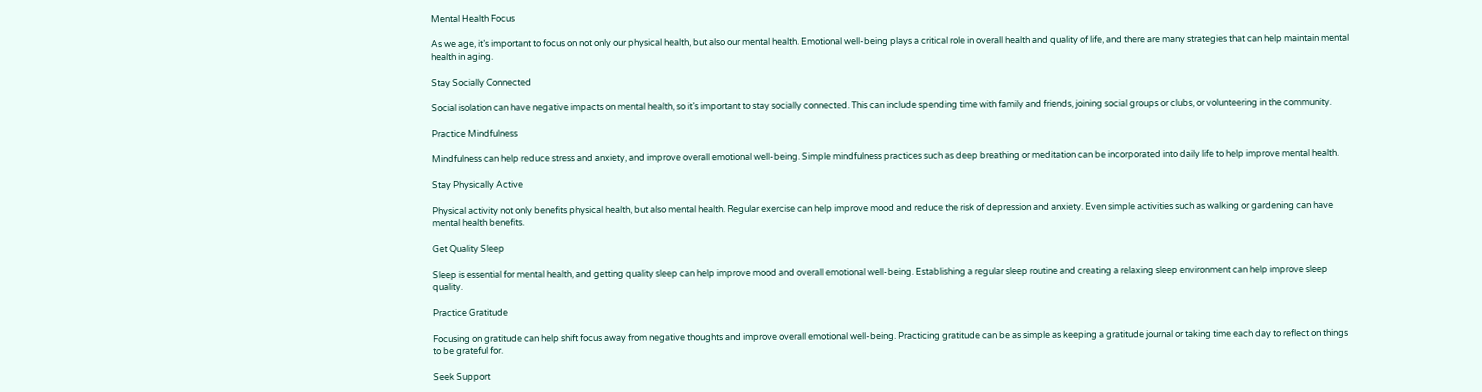Mental Health Focus

As we age, it’s important to focus on not only our physical health, but also our mental health. Emotional well-being plays a critical role in overall health and quality of life, and there are many strategies that can help maintain mental health in aging.

Stay Socially Connected

Social isolation can have negative impacts on mental health, so it’s important to stay socially connected. This can include spending time with family and friends, joining social groups or clubs, or volunteering in the community.

Practice Mindfulness

Mindfulness can help reduce stress and anxiety, and improve overall emotional well-being. Simple mindfulness practices such as deep breathing or meditation can be incorporated into daily life to help improve mental health.

Stay Physically Active

Physical activity not only benefits physical health, but also mental health. Regular exercise can help improve mood and reduce the risk of depression and anxiety. Even simple activities such as walking or gardening can have mental health benefits.

Get Quality Sleep

Sleep is essential for mental health, and getting quality sleep can help improve mood and overall emotional well-being. Establishing a regular sleep routine and creating a relaxing sleep environment can help improve sleep quality.

Practice Gratitude

Focusing on gratitude can help shift focus away from negative thoughts and improve overall emotional well-being. Practicing gratitude can be as simple as keeping a gratitude journal or taking time each day to reflect on things to be grateful for.

Seek Support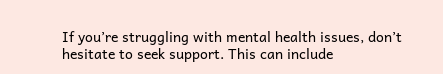If you’re struggling with mental health issues, don’t hesitate to seek support. This can include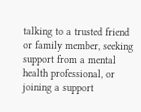talking to a trusted friend or family member, seeking support from a mental health professional, or joining a support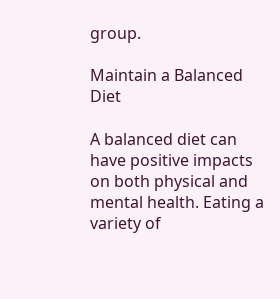group.

Maintain a Balanced Diet

A balanced diet can have positive impacts on both physical and mental health. Eating a variety of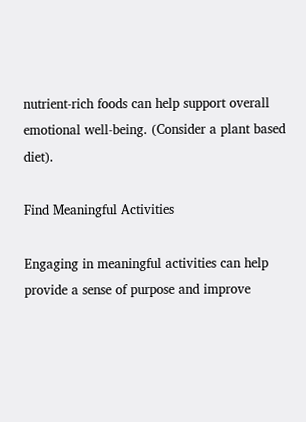nutrient-rich foods can help support overall emotional well-being. (Consider a plant based diet).

Find Meaningful Activities

Engaging in meaningful activities can help provide a sense of purpose and improve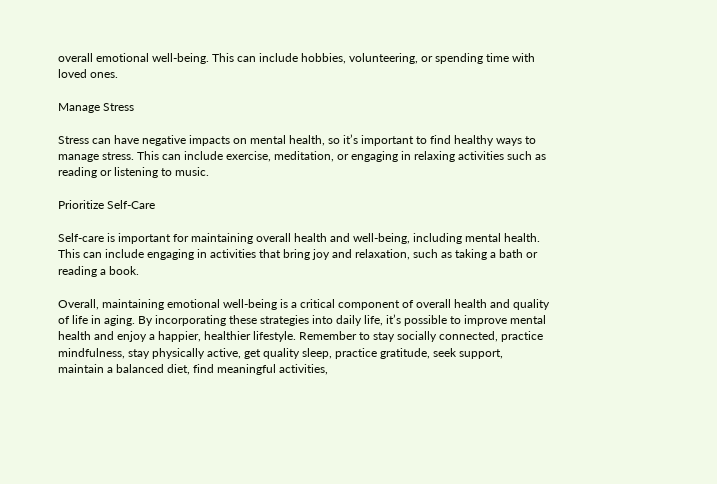overall emotional well-being. This can include hobbies, volunteering, or spending time with loved ones.

Manage Stress

Stress can have negative impacts on mental health, so it’s important to find healthy ways to manage stress. This can include exercise, meditation, or engaging in relaxing activities such as reading or listening to music.

Prioritize Self-Care

Self-care is important for maintaining overall health and well-being, including mental health. This can include engaging in activities that bring joy and relaxation, such as taking a bath or reading a book.

Overall, maintaining emotional well-being is a critical component of overall health and quality of life in aging. By incorporating these strategies into daily life, it’s possible to improve mental health and enjoy a happier, healthier lifestyle. Remember to stay socially connected, practice mindfulness, stay physically active, get quality sleep, practice gratitude, seek support, maintain a balanced diet, find meaningful activities,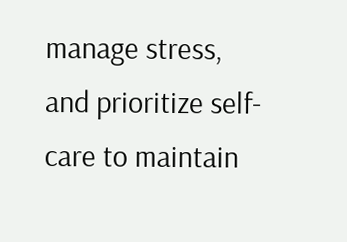manage stress, and prioritize self-care to maintain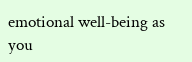emotional well-being as you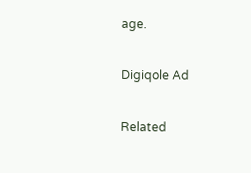age.

Digiqole Ad

Related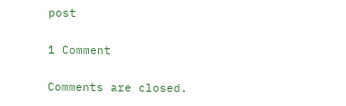post

1 Comment

Comments are closed.